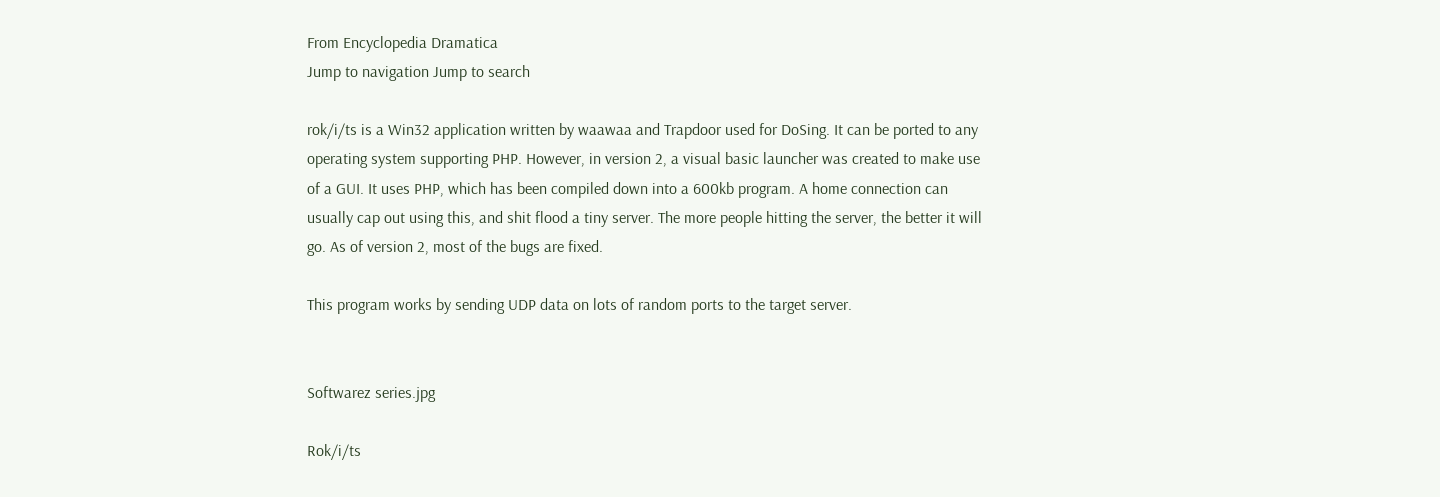From Encyclopedia Dramatica
Jump to navigation Jump to search

rok/i/ts is a Win32 application written by waawaa and Trapdoor used for DoSing. It can be ported to any operating system supporting PHP. However, in version 2, a visual basic launcher was created to make use of a GUI. It uses PHP, which has been compiled down into a 600kb program. A home connection can usually cap out using this, and shit flood a tiny server. The more people hitting the server, the better it will go. As of version 2, most of the bugs are fixed.

This program works by sending UDP data on lots of random ports to the target server.


Softwarez series.jpg

Rok/i/ts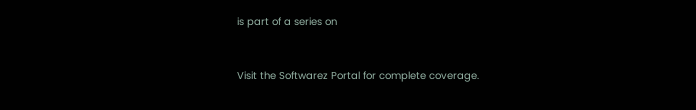is part of a series on


Visit the Softwarez Portal for complete coverage.